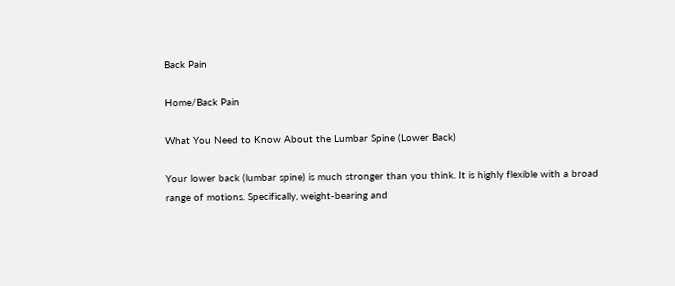Back Pain

Home/Back Pain

What You Need to Know About the Lumbar Spine (Lower Back)

Your lower back (lumbar spine) is much stronger than you think. It is highly flexible with a broad range of motions. Specifically, weight-bearing and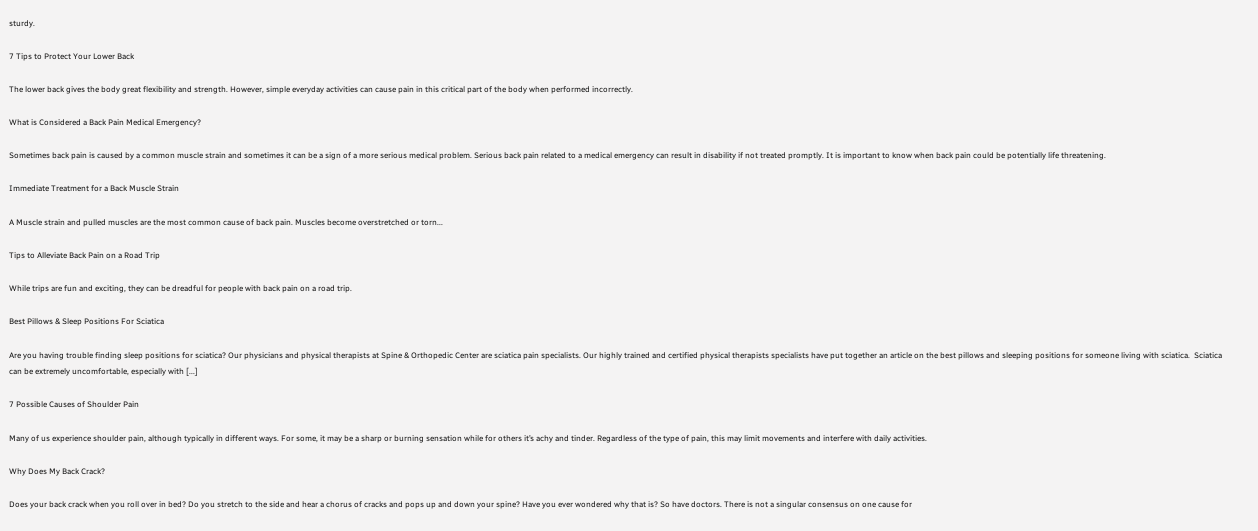sturdy.

7 Tips to Protect Your Lower Back

The lower back gives the body great flexibility and strength. However, simple everyday activities can cause pain in this critical part of the body when performed incorrectly.

What is Considered a Back Pain Medical Emergency?

Sometimes back pain is caused by a common muscle strain and sometimes it can be a sign of a more serious medical problem. Serious back pain related to a medical emergency can result in disability if not treated promptly. It is important to know when back pain could be potentially life threatening.

Immediate Treatment for a Back Muscle Strain

A Muscle strain and pulled muscles are the most common cause of back pain. Muscles become overstretched or torn...

Tips to Alleviate Back Pain on a Road Trip

While trips are fun and exciting, they can be dreadful for people with back pain on a road trip.

Best Pillows & Sleep Positions For Sciatica

Are you having trouble finding sleep positions for sciatica? Our physicians and physical therapists at Spine & Orthopedic Center are sciatica pain specialists. Our highly trained and certified physical therapists specialists have put together an article on the best pillows and sleeping positions for someone living with sciatica.  Sciatica can be extremely uncomfortable, especially with [...]

7 Possible Causes of Shoulder Pain

Many of us experience shoulder pain, although typically in different ways. For some, it may be a sharp or burning sensation while for others it’s achy and tinder. Regardless of the type of pain, this may limit movements and interfere with daily activities.

Why Does My Back Crack?

Does your back crack when you roll over in bed? Do you stretch to the side and hear a chorus of cracks and pops up and down your spine? Have you ever wondered why that is? So have doctors. There is not a singular consensus on one cause for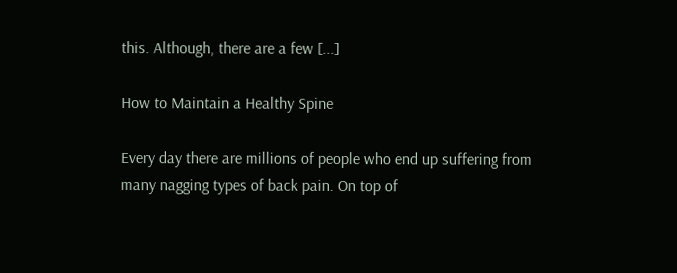this. Although, there are a few [...]

How to Maintain a Healthy Spine

Every day there are millions of people who end up suffering from many nagging types of back pain. On top of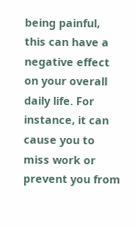being painful, this can have a negative effect on your overall daily life. For instance, it can cause you to miss work or prevent you from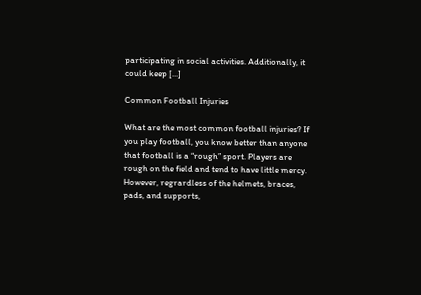participating in social activities. Additionally, it could keep [...]

Common Football Injuries

What are the most common football injuries? If you play football, you know better than anyone that football is a “rough” sport. Players are rough on the field and tend to have little mercy. However, regrardless of the helmets, braces, pads, and supports,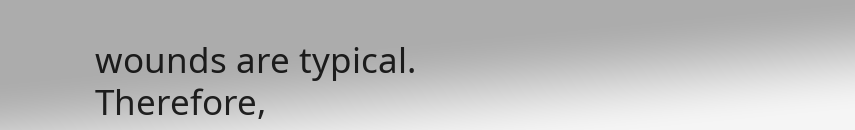wounds are typical. Therefore,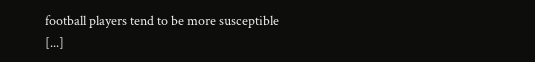football players tend to be more susceptible [...]